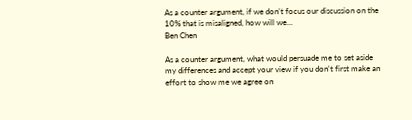As a counter argument, if we don’t focus our discussion on the 10% that is misaligned, how will we…
Ben Chen

As a counter argument, what would persuade me to set aside my differences and accept your view if you don't first make an effort to show me we agree on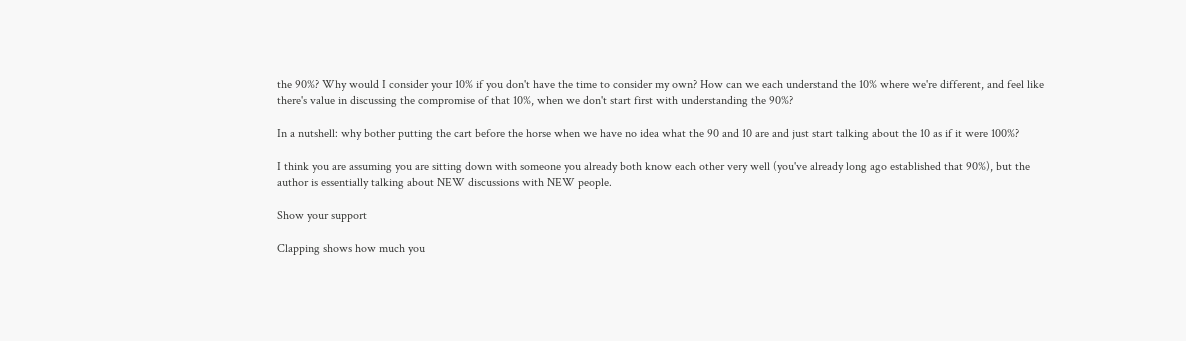the 90%? Why would I consider your 10% if you don't have the time to consider my own? How can we each understand the 10% where we're different, and feel like there's value in discussing the compromise of that 10%, when we don't start first with understanding the 90%?

In a nutshell: why bother putting the cart before the horse when we have no idea what the 90 and 10 are and just start talking about the 10 as if it were 100%?

I think you are assuming you are sitting down with someone you already both know each other very well (you've already long ago established that 90%), but the author is essentially talking about NEW discussions with NEW people.

Show your support

Clapping shows how much you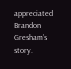appreciated Brandon Gresham’s story.